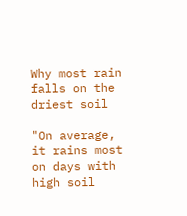Why most rain falls on the driest soil

"On average, it rains most on days with high soil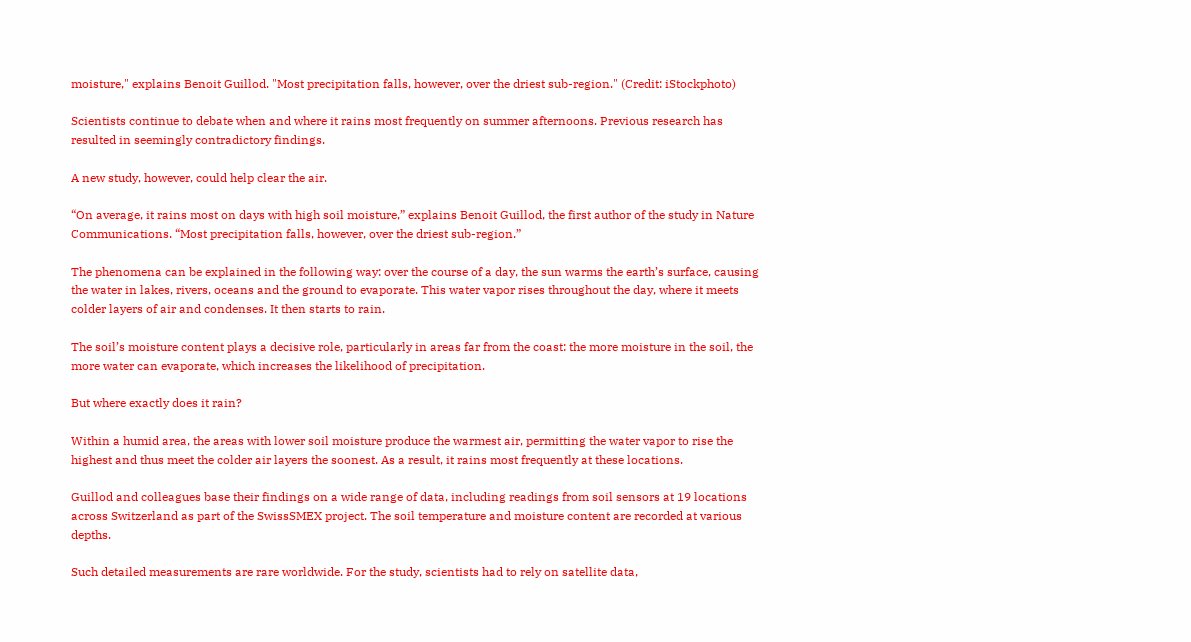moisture," explains Benoit Guillod. "Most precipitation falls, however, over the driest sub-region." (Credit: iStockphoto)

Scientists continue to debate when and where it rains most frequently on summer afternoons. Previous research has resulted in seemingly contradictory findings.

A new study, however, could help clear the air.

“On average, it rains most on days with high soil moisture,” explains Benoit Guillod, the first author of the study in Nature Communications. “Most precipitation falls, however, over the driest sub-region.”

The phenomena can be explained in the following way: over the course of a day, the sun warms the earth’s surface, causing the water in lakes, rivers, oceans and the ground to evaporate. This water vapor rises throughout the day, where it meets colder layers of air and condenses. It then starts to rain.

The soil’s moisture content plays a decisive role, particularly in areas far from the coast: the more moisture in the soil, the more water can evaporate, which increases the likelihood of precipitation.

But where exactly does it rain?

Within a humid area, the areas with lower soil moisture produce the warmest air, permitting the water vapor to rise the highest and thus meet the colder air layers the soonest. As a result, it rains most frequently at these locations.

Guillod and colleagues base their findings on a wide range of data, including readings from soil sensors at 19 locations across Switzerland as part of the SwissSMEX project. The soil temperature and moisture content are recorded at various depths.

Such detailed measurements are rare worldwide. For the study, scientists had to rely on satellite data,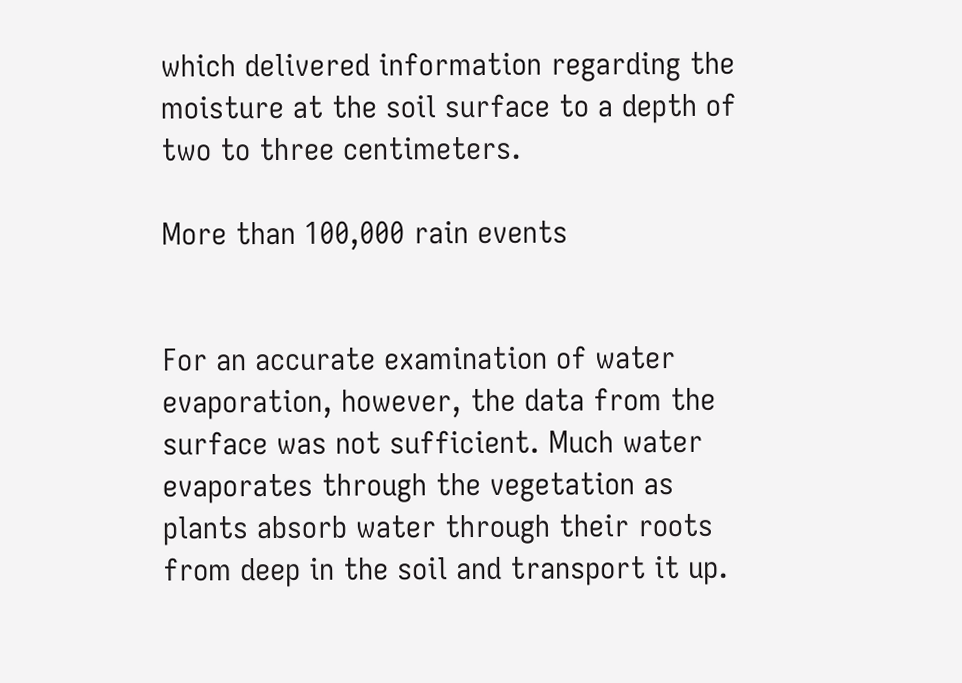which delivered information regarding the moisture at the soil surface to a depth of two to three centimeters.

More than 100,000 rain events


For an accurate examination of water evaporation, however, the data from the surface was not sufficient. Much water evaporates through the vegetation as plants absorb water through their roots from deep in the soil and transport it up.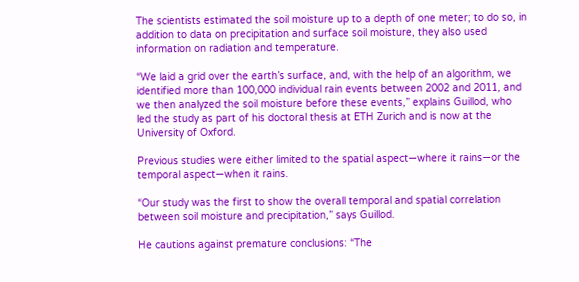The scientists estimated the soil moisture up to a depth of one meter; to do so, in addition to data on precipitation and surface soil moisture, they also used information on radiation and temperature.

“We laid a grid over the earth’s surface, and, with the help of an algorithm, we identified more than 100,000 individual rain events between 2002 and 2011, and we then analyzed the soil moisture before these events,” explains Guillod, who led the study as part of his doctoral thesis at ETH Zurich and is now at the University of Oxford.

Previous studies were either limited to the spatial aspect—where it rains—or the temporal aspect—when it rains.

“Our study was the first to show the overall temporal and spatial correlation between soil moisture and precipitation,” says Guillod.

He cautions against premature conclusions: “The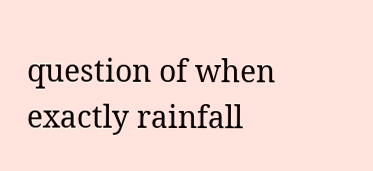question of when exactly rainfall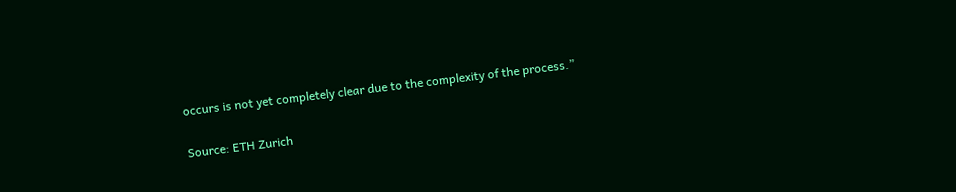occurs is not yet completely clear due to the complexity of the process.”

Source: ETH Zurich